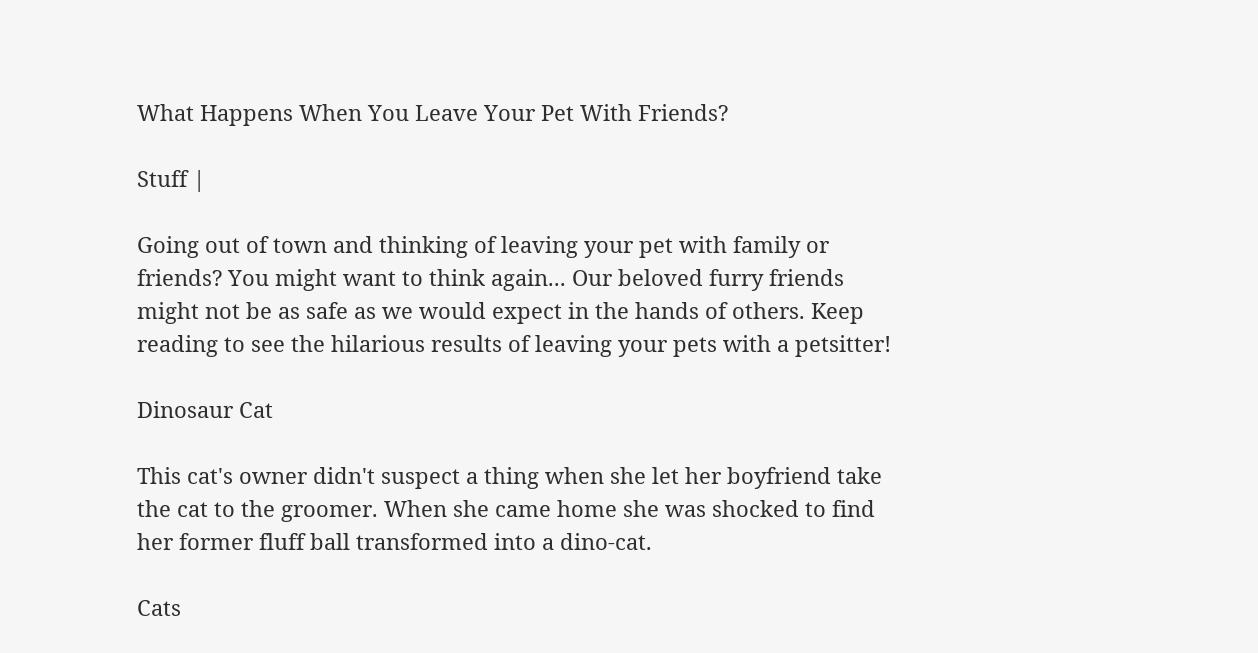What Happens When You Leave Your Pet With Friends?

Stuff |

Going out of town and thinking of leaving your pet with family or friends? You might want to think again... Our beloved furry friends might not be as safe as we would expect in the hands of others. Keep reading to see the hilarious results of leaving your pets with a petsitter!

Dinosaur Cat

This cat's owner didn't suspect a thing when she let her boyfriend take the cat to the groomer. When she came home she was shocked to find her former fluff ball transformed into a dino-cat.

Cats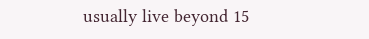usually live beyond 15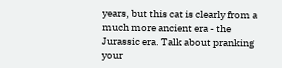years, but this cat is clearly from a much more ancient era - the Jurassic era. Talk about pranking your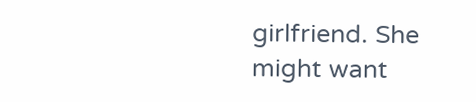girlfriend. She might want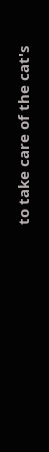to take care of the cat's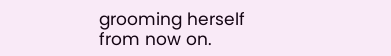grooming herself from now on.